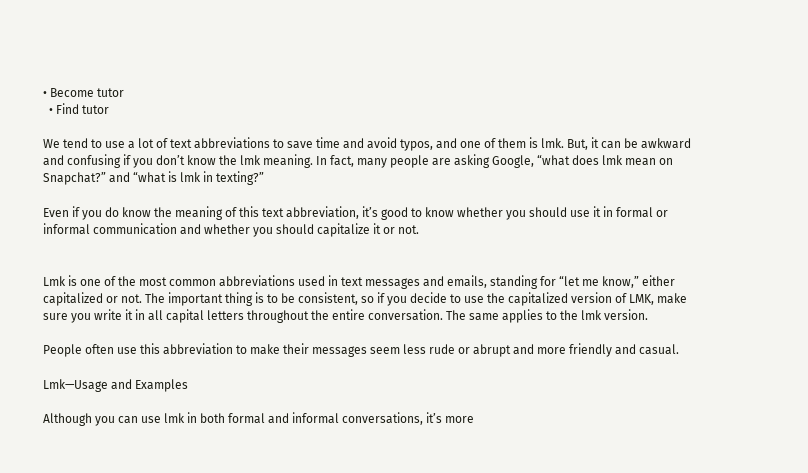• Become tutor
  • Find tutor

We tend to use a lot of text abbreviations to save time and avoid typos, and one of them is lmk. But, it can be awkward and confusing if you don’t know the lmk meaning. In fact, many people are asking Google, “what does lmk mean on Snapchat?” and “what is lmk in texting?”

Even if you do know the meaning of this text abbreviation, it’s good to know whether you should use it in formal or informal communication and whether you should capitalize it or not.


Lmk is one of the most common abbreviations used in text messages and emails, standing for “let me know,” either capitalized or not. The important thing is to be consistent, so if you decide to use the capitalized version of LMK, make sure you write it in all capital letters throughout the entire conversation. The same applies to the lmk version.

People often use this abbreviation to make their messages seem less rude or abrupt and more friendly and casual.

Lmk—Usage and Examples

Although you can use lmk in both formal and informal conversations, it’s more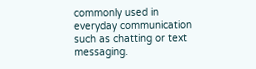commonly used in everyday communication such as chatting or text messaging.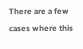There are a few cases where this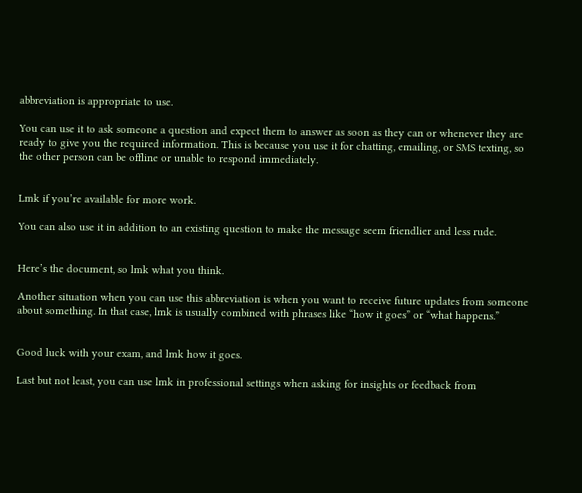abbreviation is appropriate to use.

You can use it to ask someone a question and expect them to answer as soon as they can or whenever they are ready to give you the required information. This is because you use it for chatting, emailing, or SMS texting, so the other person can be offline or unable to respond immediately.


Lmk if you’re available for more work.

You can also use it in addition to an existing question to make the message seem friendlier and less rude.


Here’s the document, so lmk what you think.

Another situation when you can use this abbreviation is when you want to receive future updates from someone about something. In that case, lmk is usually combined with phrases like “how it goes” or “what happens.”


Good luck with your exam, and lmk how it goes.

Last but not least, you can use lmk in professional settings when asking for insights or feedback from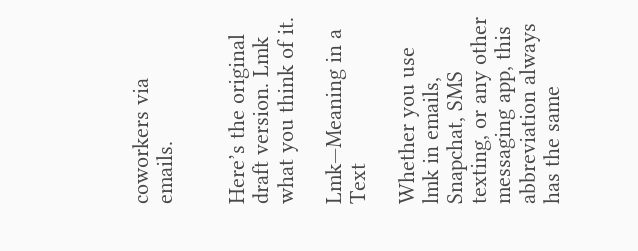coworkers via emails.


Here’s the original draft version. Lmk what you think of it.

Lmk—Meaning in a Text

Whether you use lmk in emails, Snapchat, SMS texting, or any other messaging app, this abbreviation always has the same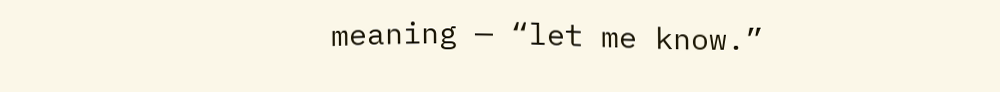meaning — “let me know.”